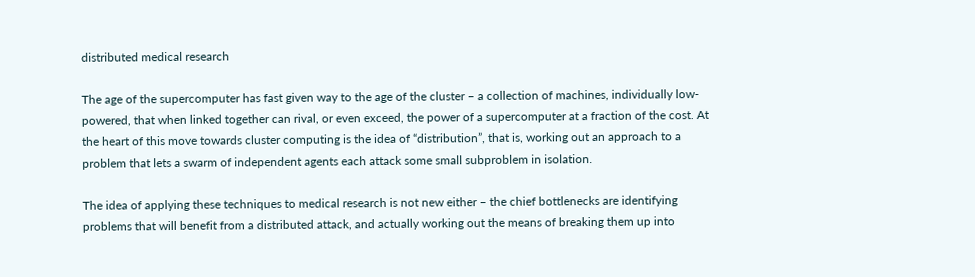distributed medical research

The age of the supercomputer has fast given way to the age of the cluster – a collection of machines, individually low-powered, that when linked together can rival, or even exceed, the power of a supercomputer at a fraction of the cost. At the heart of this move towards cluster computing is the idea of “distribution”, that is, working out an approach to a problem that lets a swarm of independent agents each attack some small subproblem in isolation.

The idea of applying these techniques to medical research is not new either – the chief bottlenecks are identifying problems that will benefit from a distributed attack, and actually working out the means of breaking them up into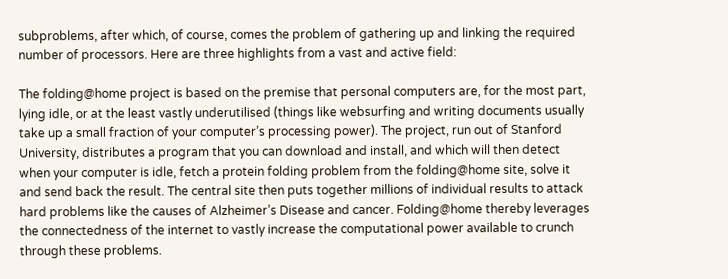subproblems, after which, of course, comes the problem of gathering up and linking the required number of processors. Here are three highlights from a vast and active field:

The folding@home project is based on the premise that personal computers are, for the most part, lying idle, or at the least vastly underutilised (things like websurfing and writing documents usually take up a small fraction of your computer’s processing power). The project, run out of Stanford University, distributes a program that you can download and install, and which will then detect when your computer is idle, fetch a protein folding problem from the folding@home site, solve it and send back the result. The central site then puts together millions of individual results to attack hard problems like the causes of Alzheimer’s Disease and cancer. Folding@home thereby leverages the connectedness of the internet to vastly increase the computational power available to crunch through these problems.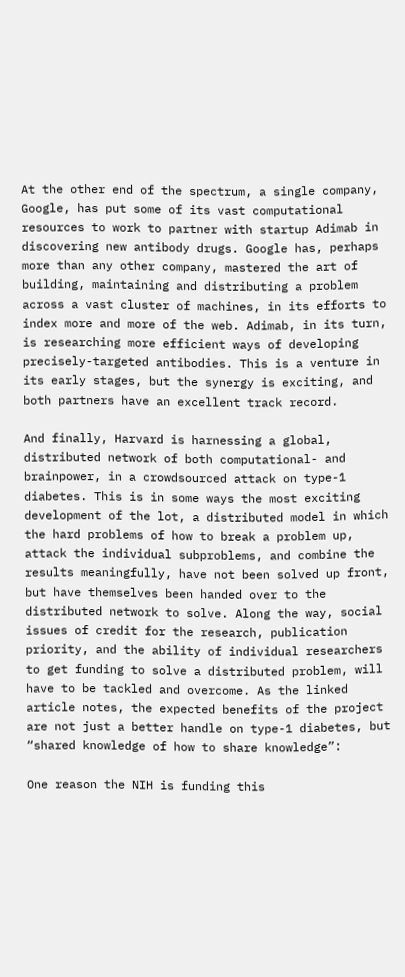At the other end of the spectrum, a single company, Google, has put some of its vast computational resources to work to partner with startup Adimab in discovering new antibody drugs. Google has, perhaps more than any other company, mastered the art of building, maintaining and distributing a problem across a vast cluster of machines, in its efforts to index more and more of the web. Adimab, in its turn, is researching more efficient ways of developing precisely-targeted antibodies. This is a venture in its early stages, but the synergy is exciting, and both partners have an excellent track record.

And finally, Harvard is harnessing a global, distributed network of both computational- and brainpower, in a crowdsourced attack on type-1 diabetes. This is in some ways the most exciting development of the lot, a distributed model in which the hard problems of how to break a problem up, attack the individual subproblems, and combine the results meaningfully, have not been solved up front, but have themselves been handed over to the distributed network to solve. Along the way, social issues of credit for the research, publication priority, and the ability of individual researchers to get funding to solve a distributed problem, will have to be tackled and overcome. As the linked article notes, the expected benefits of the project are not just a better handle on type-1 diabetes, but “shared knowledge of how to share knowledge”:

One reason the NIH is funding this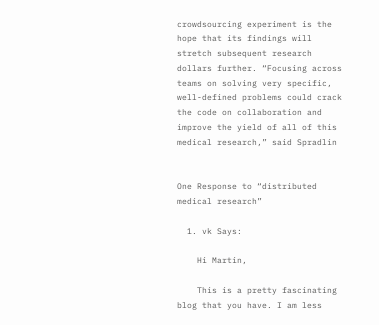crowdsourcing experiment is the hope that its findings will stretch subsequent research dollars further. “Focusing across teams on solving very specific, well-defined problems could crack the code on collaboration and improve the yield of all of this medical research,” said Spradlin


One Response to “distributed medical research”

  1. vk Says:

    Hi Martin,

    This is a pretty fascinating blog that you have. I am less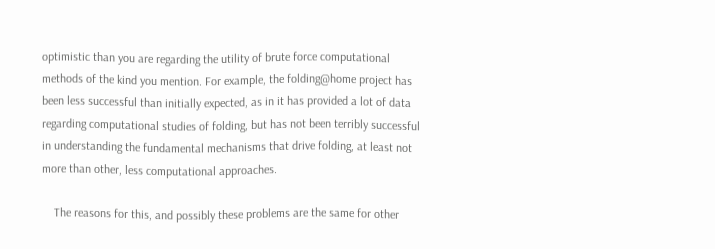optimistic than you are regarding the utility of brute force computational methods of the kind you mention. For example, the folding@home project has been less successful than initially expected, as in it has provided a lot of data regarding computational studies of folding, but has not been terribly successful in understanding the fundamental mechanisms that drive folding, at least not more than other, less computational approaches.

    The reasons for this, and possibly these problems are the same for other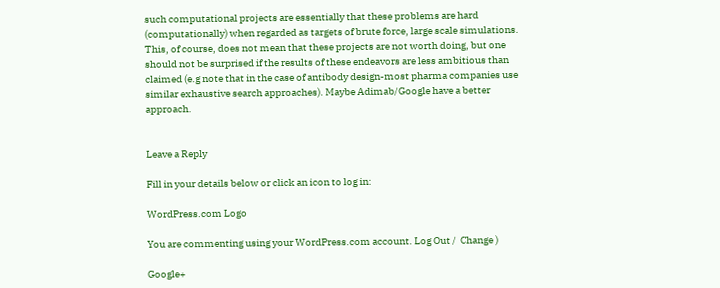such computational projects are essentially that these problems are hard (computationally) when regarded as targets of brute force, large scale simulations. This, of course, does not mean that these projects are not worth doing, but one should not be surprised if the results of these endeavors are less ambitious than claimed (e.g note that in the case of antibody design-most pharma companies use similar exhaustive search approaches). Maybe Adimab/Google have a better approach.


Leave a Reply

Fill in your details below or click an icon to log in:

WordPress.com Logo

You are commenting using your WordPress.com account. Log Out /  Change )

Google+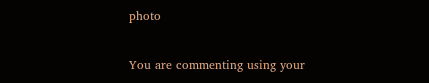photo

You are commenting using your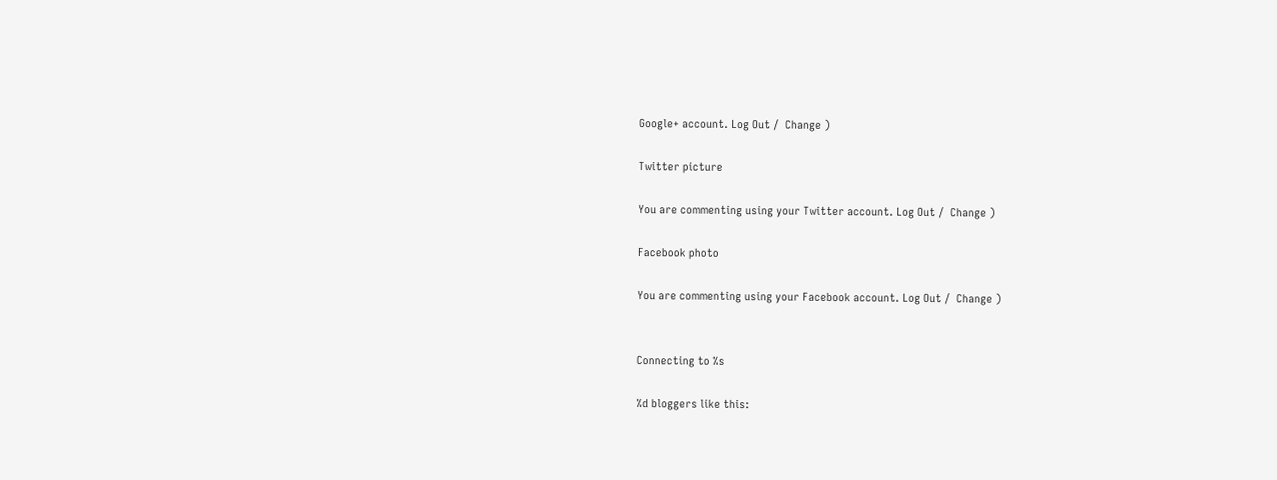Google+ account. Log Out /  Change )

Twitter picture

You are commenting using your Twitter account. Log Out /  Change )

Facebook photo

You are commenting using your Facebook account. Log Out /  Change )


Connecting to %s

%d bloggers like this: